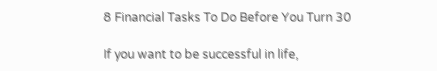8 Financial Tasks To Do Before You Turn 30

If you want to be successful in life,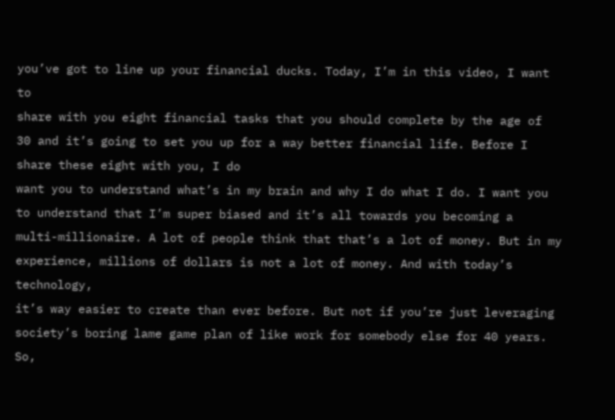you’ve got to line up your financial ducks. Today, I’m in this video, I want to
share with you eight financial tasks that you should complete by the age of
30 and it’s going to set you up for a way better financial life. Before I share these eight with you, I do
want you to understand what’s in my brain and why I do what I do. I want you
to understand that I’m super biased and it’s all towards you becoming a
multi-millionaire. A lot of people think that that’s a lot of money. But in my
experience, millions of dollars is not a lot of money. And with today’s technology,
it’s way easier to create than ever before. But not if you’re just leveraging
society’s boring lame game plan of like work for somebody else for 40 years. So,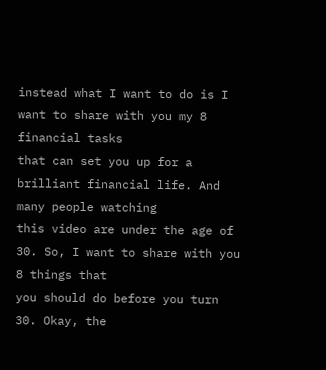instead what I want to do is I want to share with you my 8 financial tasks
that can set you up for a brilliant financial life. And many people watching
this video are under the age of 30. So, I want to share with you 8 things that
you should do before you turn 30. Okay, the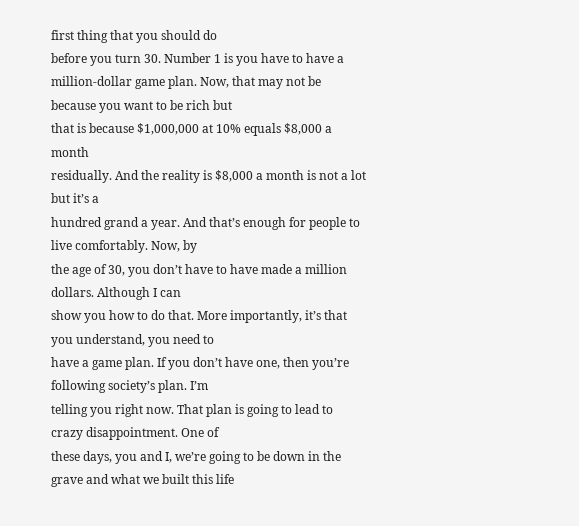first thing that you should do
before you turn 30. Number 1 is you have to have a
million-dollar game plan. Now, that may not be because you want to be rich but
that is because $1,000,000 at 10% equals $8,000 a month
residually. And the reality is $8,000 a month is not a lot but it’s a
hundred grand a year. And that’s enough for people to live comfortably. Now, by
the age of 30, you don’t have to have made a million dollars. Although I can
show you how to do that. More importantly, it’s that you understand, you need to
have a game plan. If you don’t have one, then you’re following society’s plan. I’m
telling you right now. That plan is going to lead to crazy disappointment. One of
these days, you and I, we’re going to be down in the grave and what we built this life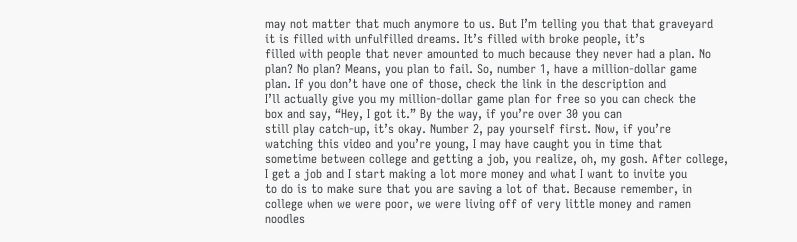may not matter that much anymore to us. But I’m telling you that that graveyard
it is filled with unfulfilled dreams. It’s filled with broke people, it’s
filled with people that never amounted to much because they never had a plan. No
plan? No plan? Means, you plan to fail. So, number 1, have a million-dollar game
plan. If you don’t have one of those, check the link in the description and
I’ll actually give you my million-dollar game plan for free so you can check the
box and say, “Hey, I got it.” By the way, if you’re over 30 you can
still play catch-up, it’s okay. Number 2, pay yourself first. Now, if you’re
watching this video and you’re young, I may have caught you in time that
sometime between college and getting a job, you realize, oh, my gosh. After college,
I get a job and I start making a lot more money and what I want to invite you
to do is to make sure that you are saving a lot of that. Because remember, in
college when we were poor, we were living off of very little money and ramen
noodles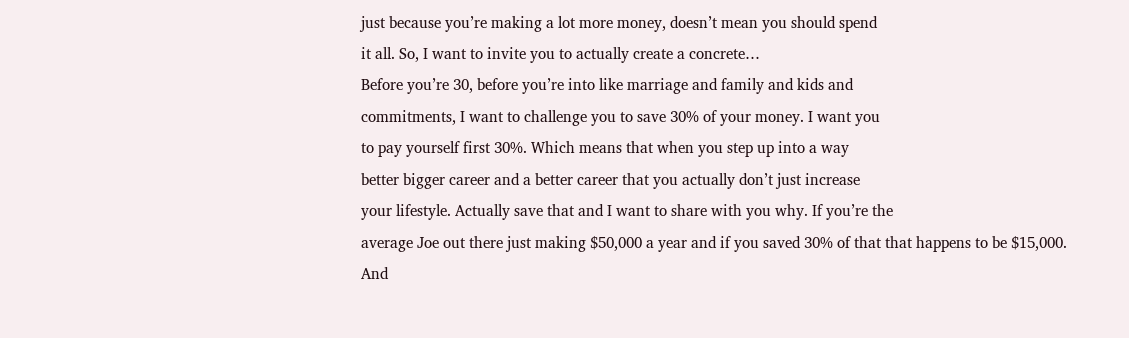just because you’re making a lot more money, doesn’t mean you should spend
it all. So, I want to invite you to actually create a concrete…
Before you’re 30, before you’re into like marriage and family and kids and
commitments, I want to challenge you to save 30% of your money. I want you
to pay yourself first 30%. Which means that when you step up into a way
better bigger career and a better career that you actually don’t just increase
your lifestyle. Actually save that and I want to share with you why. If you’re the
average Joe out there just making $50,000 a year and if you saved 30% of that that happens to be $15,000. And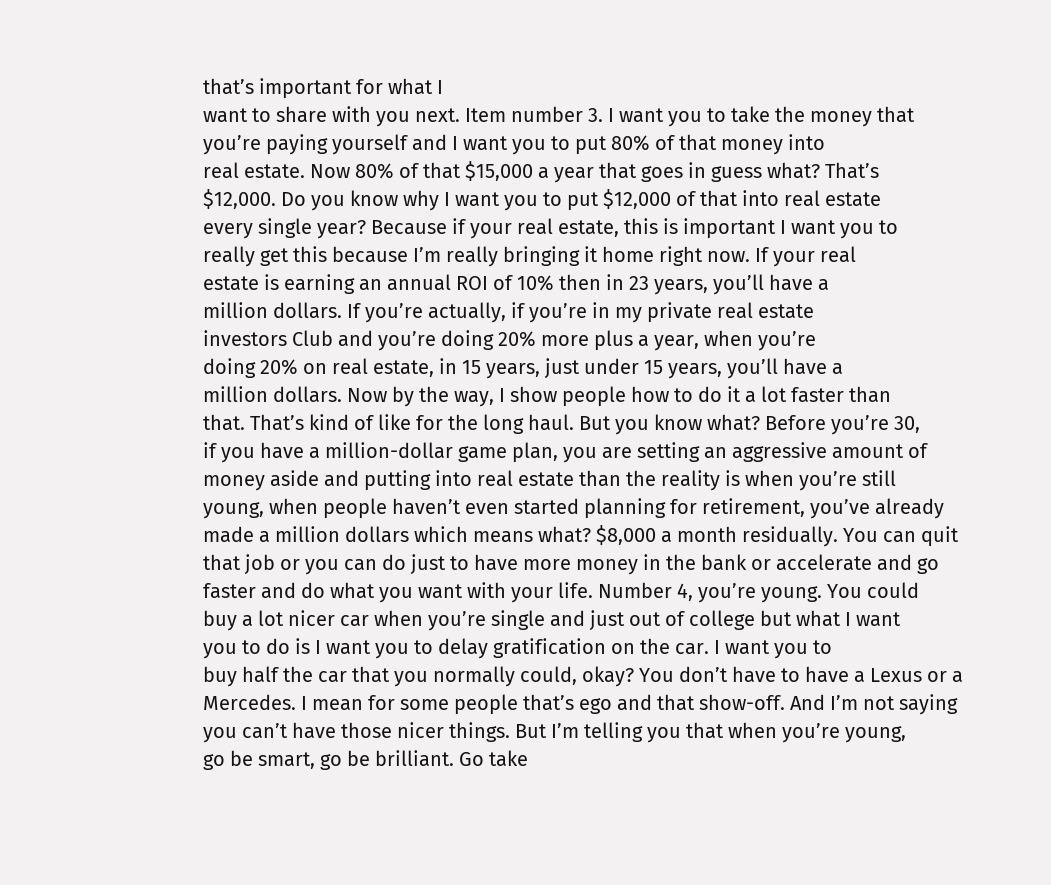that’s important for what I
want to share with you next. Item number 3. I want you to take the money that
you’re paying yourself and I want you to put 80% of that money into
real estate. Now 80% of that $15,000 a year that goes in guess what? That’s
$12,000. Do you know why I want you to put $12,000 of that into real estate
every single year? Because if your real estate, this is important I want you to
really get this because I’m really bringing it home right now. If your real
estate is earning an annual ROI of 10% then in 23 years, you’ll have a
million dollars. If you’re actually, if you’re in my private real estate
investors Club and you’re doing 20% more plus a year, when you’re
doing 20% on real estate, in 15 years, just under 15 years, you’ll have a
million dollars. Now by the way, I show people how to do it a lot faster than
that. That’s kind of like for the long haul. But you know what? Before you’re 30,
if you have a million-dollar game plan, you are setting an aggressive amount of
money aside and putting into real estate than the reality is when you’re still
young, when people haven’t even started planning for retirement, you’ve already
made a million dollars which means what? $8,000 a month residually. You can quit
that job or you can do just to have more money in the bank or accelerate and go
faster and do what you want with your life. Number 4, you’re young. You could
buy a lot nicer car when you’re single and just out of college but what I want
you to do is I want you to delay gratification on the car. I want you to
buy half the car that you normally could, okay? You don’t have to have a Lexus or a
Mercedes. I mean for some people that’s ego and that show-off. And I’m not saying
you can’t have those nicer things. But I’m telling you that when you’re young,
go be smart, go be brilliant. Go take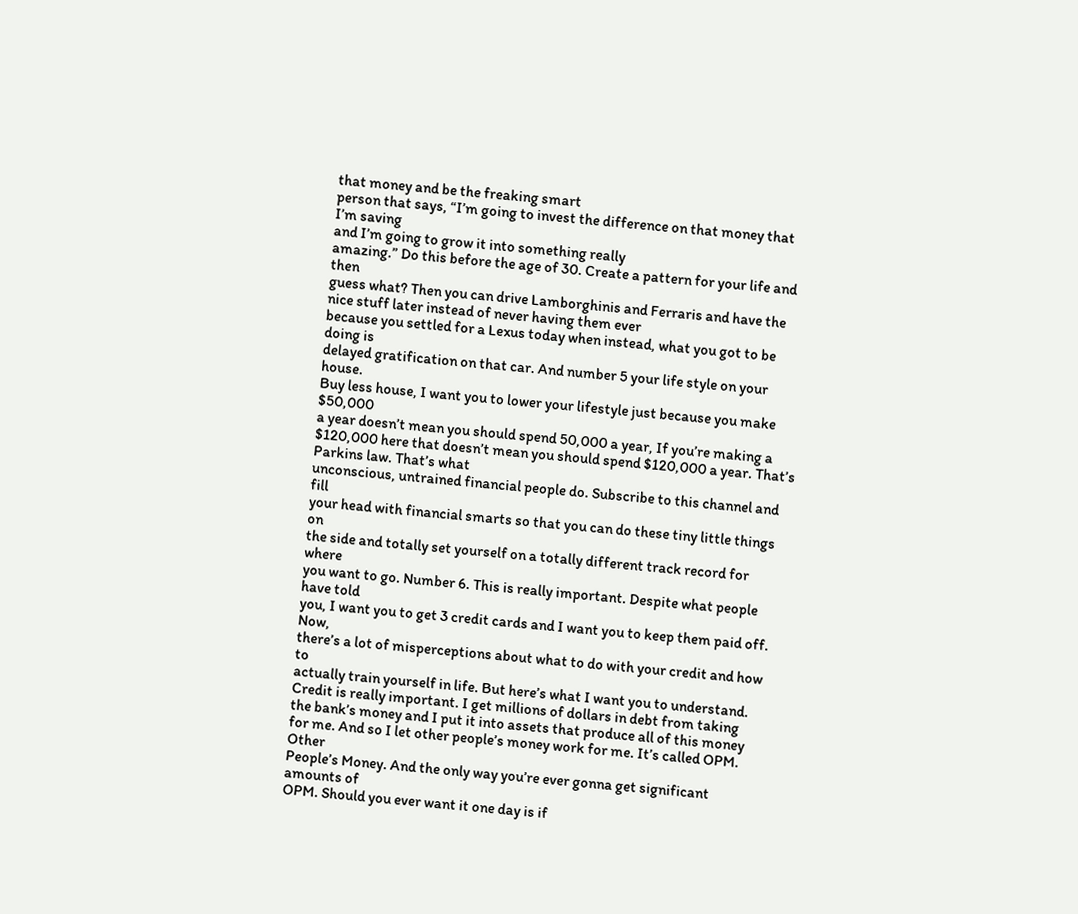that money and be the freaking smart
person that says, “I’m going to invest the difference on that money that I’m saving
and I’m going to grow it into something really
amazing.” Do this before the age of 30. Create a pattern for your life and then
guess what? Then you can drive Lamborghinis and Ferraris and have the
nice stuff later instead of never having them ever
because you settled for a Lexus today when instead, what you got to be doing is
delayed gratification on that car. And number 5 your life style on your house.
Buy less house, I want you to lower your lifestyle just because you make $50,000
a year doesn’t mean you should spend 50,000 a year, If you’re making a $120,000 here that doesn’t mean you should spend $120,000 a year. That’s Parkins law. That’s what
unconscious, untrained financial people do. Subscribe to this channel and fill
your head with financial smarts so that you can do these tiny little things on
the side and totally set yourself on a totally different track record for where
you want to go. Number 6. This is really important. Despite what people have told
you, I want you to get 3 credit cards and I want you to keep them paid off. Now,
there’s a lot of misperceptions about what to do with your credit and how to
actually train yourself in life. But here’s what I want you to understand.
Credit is really important. I get millions of dollars in debt from taking
the bank’s money and I put it into assets that produce all of this money
for me. And so I let other people’s money work for me. It’s called OPM. Other
People’s Money. And the only way you’re ever gonna get significant amounts of
OPM. Should you ever want it one day is if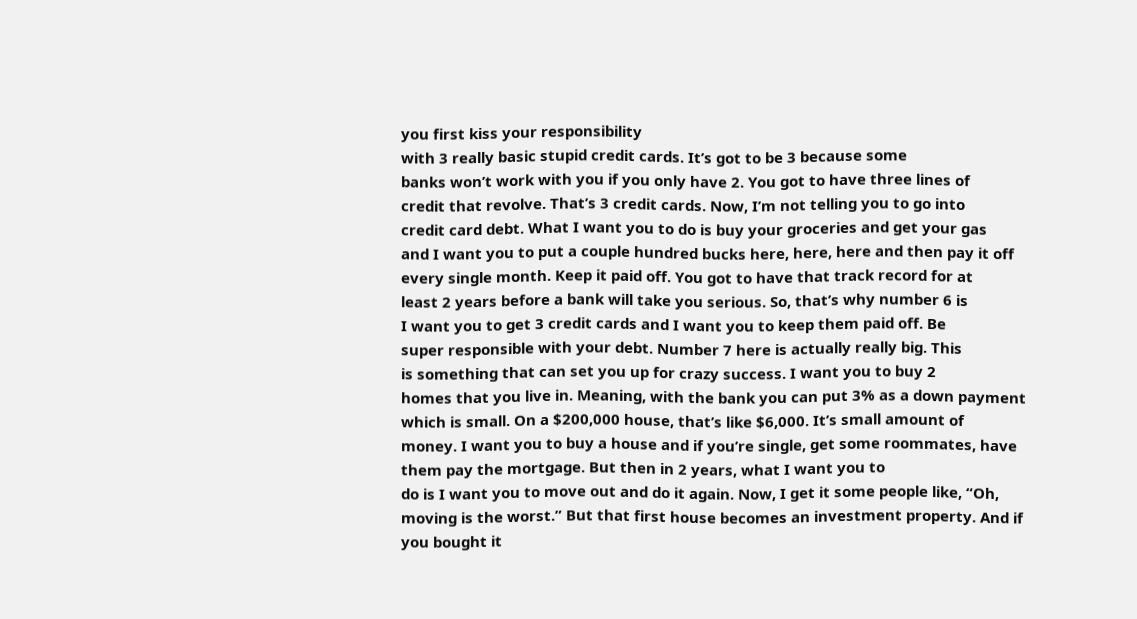you first kiss your responsibility
with 3 really basic stupid credit cards. It’s got to be 3 because some
banks won’t work with you if you only have 2. You got to have three lines of
credit that revolve. That’s 3 credit cards. Now, I’m not telling you to go into
credit card debt. What I want you to do is buy your groceries and get your gas
and I want you to put a couple hundred bucks here, here, here and then pay it off
every single month. Keep it paid off. You got to have that track record for at
least 2 years before a bank will take you serious. So, that’s why number 6 is
I want you to get 3 credit cards and I want you to keep them paid off. Be
super responsible with your debt. Number 7 here is actually really big. This
is something that can set you up for crazy success. I want you to buy 2
homes that you live in. Meaning, with the bank you can put 3% as a down payment
which is small. On a $200,000 house, that’s like $6,000. It’s small amount of
money. I want you to buy a house and if you’re single, get some roommates, have
them pay the mortgage. But then in 2 years, what I want you to
do is I want you to move out and do it again. Now, I get it some people like, “Oh,
moving is the worst.” But that first house becomes an investment property. And if
you bought it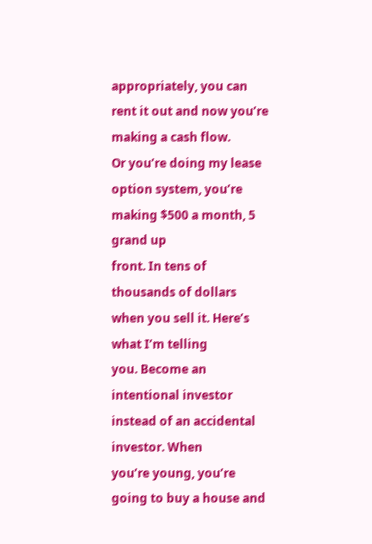appropriately, you can rent it out and now you’re making a cash flow.
Or you’re doing my lease option system, you’re making $500 a month, 5 grand up
front. In tens of thousands of dollars when you sell it. Here’s what I’m telling
you. Become an intentional investor instead of an accidental investor. When
you’re young, you’re going to buy a house and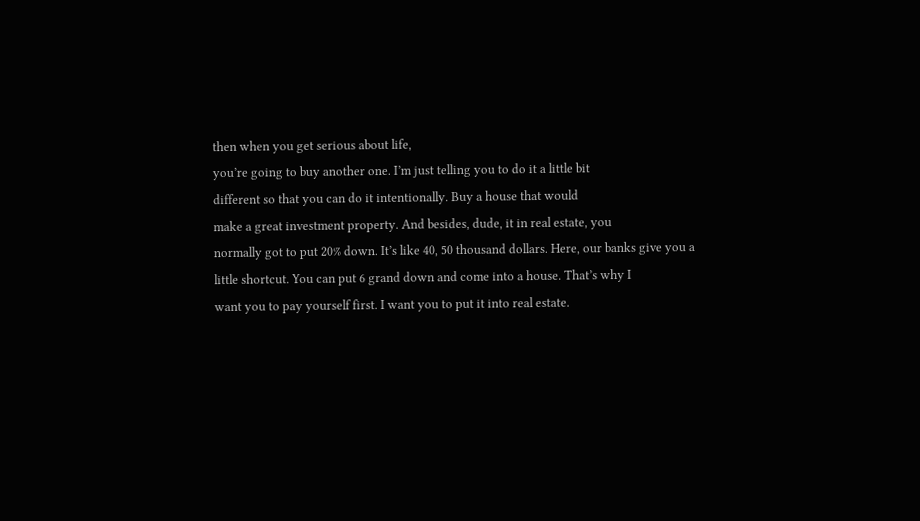then when you get serious about life,
you’re going to buy another one. I’m just telling you to do it a little bit
different so that you can do it intentionally. Buy a house that would
make a great investment property. And besides, dude, it in real estate, you
normally got to put 20% down. It’s like 40, 50 thousand dollars. Here, our banks give you a
little shortcut. You can put 6 grand down and come into a house. That’s why I
want you to pay yourself first. I want you to put it into real estate.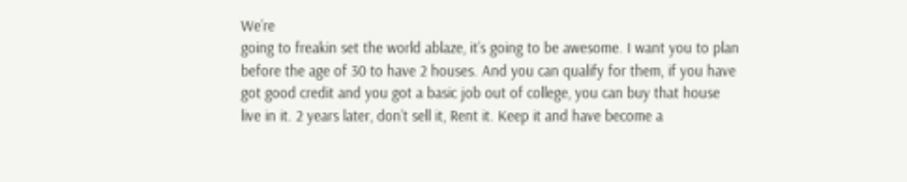We’re
going to freakin set the world ablaze, it’s going to be awesome. I want you to plan
before the age of 30 to have 2 houses. And you can qualify for them, if you have
got good credit and you got a basic job out of college, you can buy that house
live in it. 2 years later, don’t sell it, Rent it. Keep it and have become a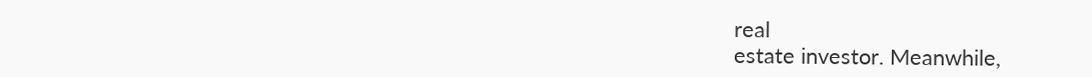real
estate investor. Meanwhile,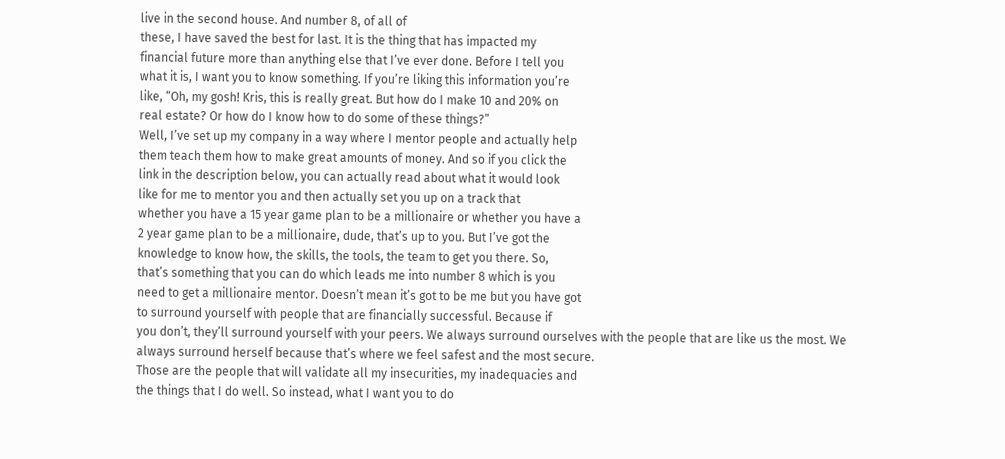live in the second house. And number 8, of all of
these, I have saved the best for last. It is the thing that has impacted my
financial future more than anything else that I’ve ever done. Before I tell you
what it is, I want you to know something. If you’re liking this information you’re
like, “Oh, my gosh! Kris, this is really great. But how do I make 10 and 20% on
real estate? Or how do I know how to do some of these things?”
Well, I’ve set up my company in a way where I mentor people and actually help
them teach them how to make great amounts of money. And so if you click the
link in the description below, you can actually read about what it would look
like for me to mentor you and then actually set you up on a track that
whether you have a 15 year game plan to be a millionaire or whether you have a
2 year game plan to be a millionaire, dude, that’s up to you. But I’ve got the
knowledge to know how, the skills, the tools, the team to get you there. So,
that’s something that you can do which leads me into number 8 which is you
need to get a millionaire mentor. Doesn’t mean it’s got to be me but you have got
to surround yourself with people that are financially successful. Because if
you don’t, they’ll surround yourself with your peers. We always surround ourselves with the people that are like us the most. We
always surround herself because that’s where we feel safest and the most secure.
Those are the people that will validate all my insecurities, my inadequacies and
the things that I do well. So instead, what I want you to do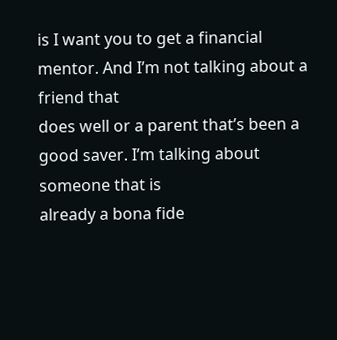is I want you to get a financial mentor. And I’m not talking about a friend that
does well or a parent that’s been a good saver. I’m talking about someone that is
already a bona fide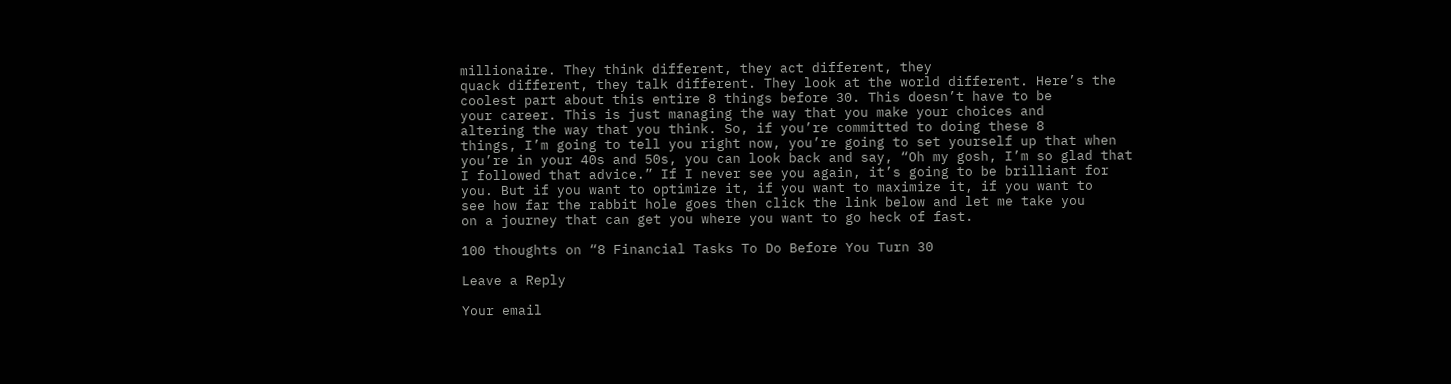millionaire. They think different, they act different, they
quack different, they talk different. They look at the world different. Here’s the
coolest part about this entire 8 things before 30. This doesn’t have to be
your career. This is just managing the way that you make your choices and
altering the way that you think. So, if you’re committed to doing these 8
things, I’m going to tell you right now, you’re going to set yourself up that when
you’re in your 40s and 50s, you can look back and say, “Oh my gosh, I’m so glad that
I followed that advice.” If I never see you again, it’s going to be brilliant for
you. But if you want to optimize it, if you want to maximize it, if you want to
see how far the rabbit hole goes then click the link below and let me take you
on a journey that can get you where you want to go heck of fast.

100 thoughts on “8 Financial Tasks To Do Before You Turn 30

Leave a Reply

Your email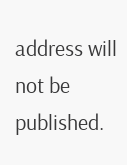address will not be published.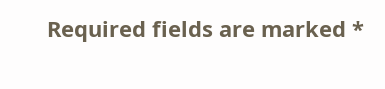Required fields are marked *